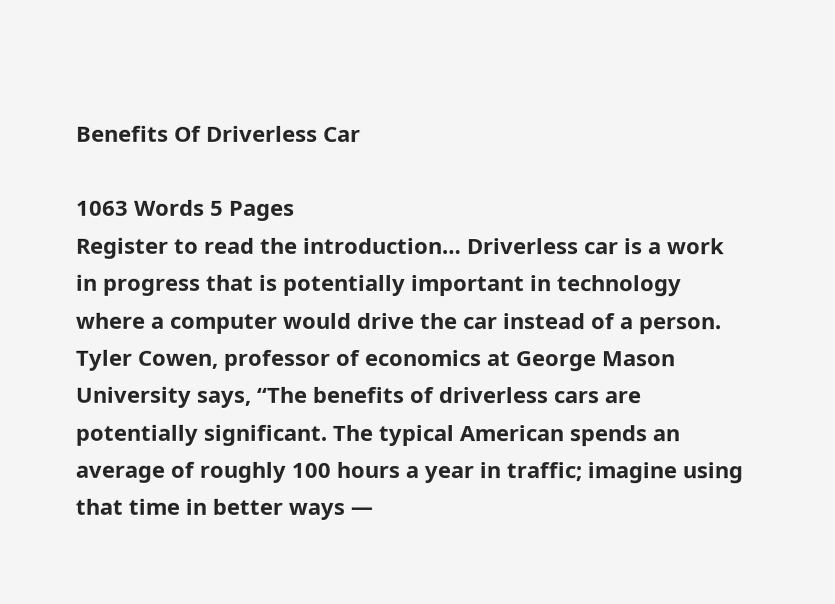Benefits Of Driverless Car

1063 Words 5 Pages
Register to read the introduction… Driverless car is a work in progress that is potentially important in technology where a computer would drive the car instead of a person. Tyler Cowen, professor of economics at George Mason University says, “The benefits of driverless cars are potentially significant. The typical American spends an average of roughly 100 hours a year in traffic; imagine using that time in better ways —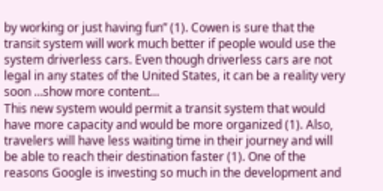by working or just having fun” (1). Cowen is sure that the transit system will work much better if people would use the system driverless cars. Even though driverless cars are not legal in any states of the United States, it can be a reality very soon …show more content…
This new system would permit a transit system that would have more capacity and would be more organized (1). Also, travelers will have less waiting time in their journey and will be able to reach their destination faster (1). One of the reasons Google is investing so much in the development and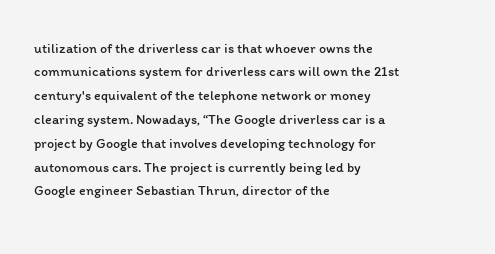utilization of the driverless car is that whoever owns the communications system for driverless cars will own the 21st century's equivalent of the telephone network or money clearing system. Nowadays, “The Google driverless car is a project by Google that involves developing technology for autonomous cars. The project is currently being led by Google engineer Sebastian Thrun, director of the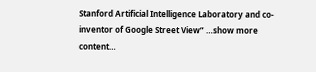Stanford Artificial Intelligence Laboratory and co-inventor of Google Street View” …show more content…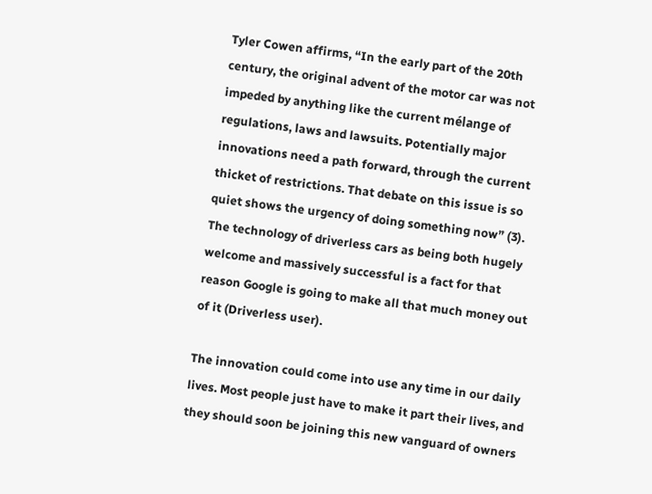Tyler Cowen affirms, “In the early part of the 20th century, the original advent of the motor car was not impeded by anything like the current mélange of regulations, laws and lawsuits. Potentially major innovations need a path forward, through the current thicket of restrictions. That debate on this issue is so quiet shows the urgency of doing something now” (3). The technology of driverless cars as being both hugely welcome and massively successful is a fact for that reason Google is going to make all that much money out of it (Driverless user).

The innovation could come into use any time in our daily lives. Most people just have to make it part their lives, and they should soon be joining this new vanguard of owners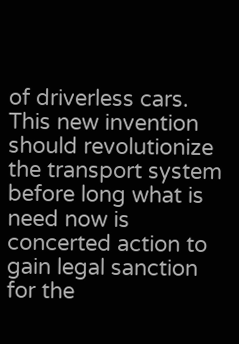of driverless cars. This new invention should revolutionize the transport system before long what is need now is concerted action to gain legal sanction for the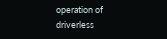operation of driverless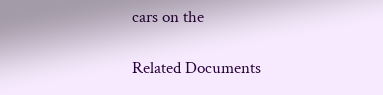cars on the

Related Documents